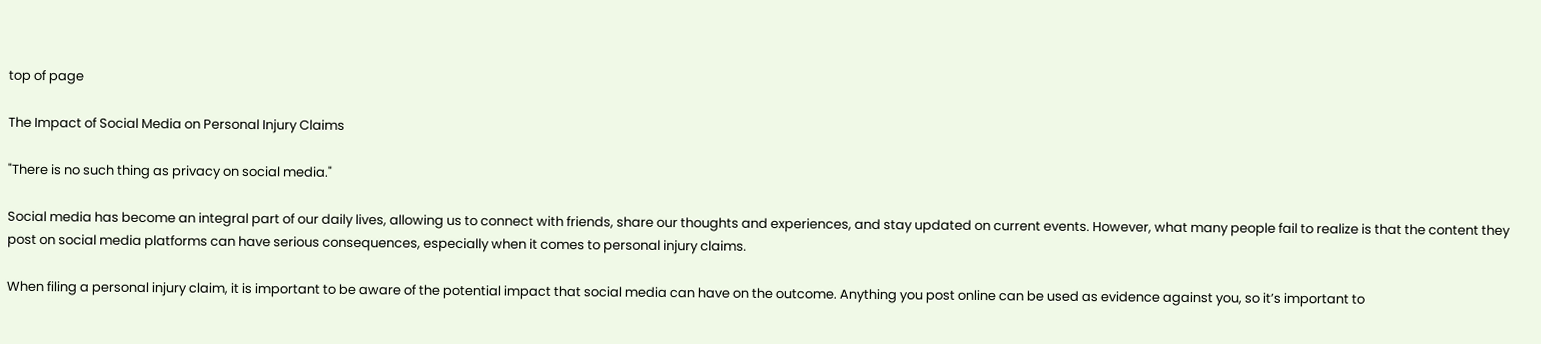top of page

The Impact of Social Media on Personal Injury Claims

"There is no such thing as privacy on social media."

Social media has become an integral part of our daily lives, allowing us to connect with friends, share our thoughts and experiences, and stay updated on current events. However, what many people fail to realize is that the content they post on social media platforms can have serious consequences, especially when it comes to personal injury claims.

When filing a personal injury claim, it is important to be aware of the potential impact that social media can have on the outcome. Anything you post online can be used as evidence against you, so it’s important to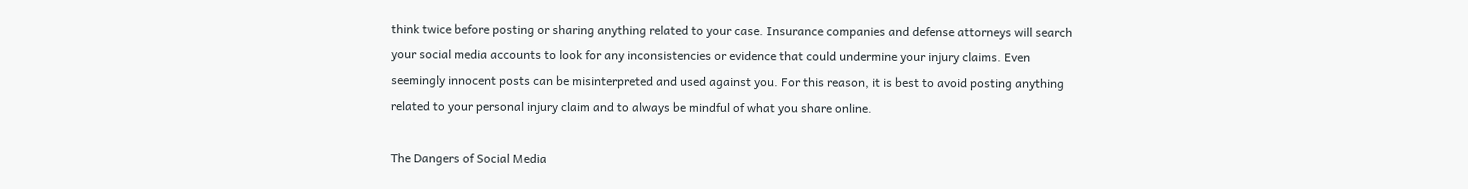think twice before posting or sharing anything related to your case. Insurance companies and defense attorneys will search your social media accounts to look for any inconsistencies or evidence that could undermine your injury claims. Even seemingly innocent posts can be misinterpreted and used against you. For this reason, it is best to avoid posting anything related to your personal injury claim and to always be mindful of what you share online.

The Dangers of Social Media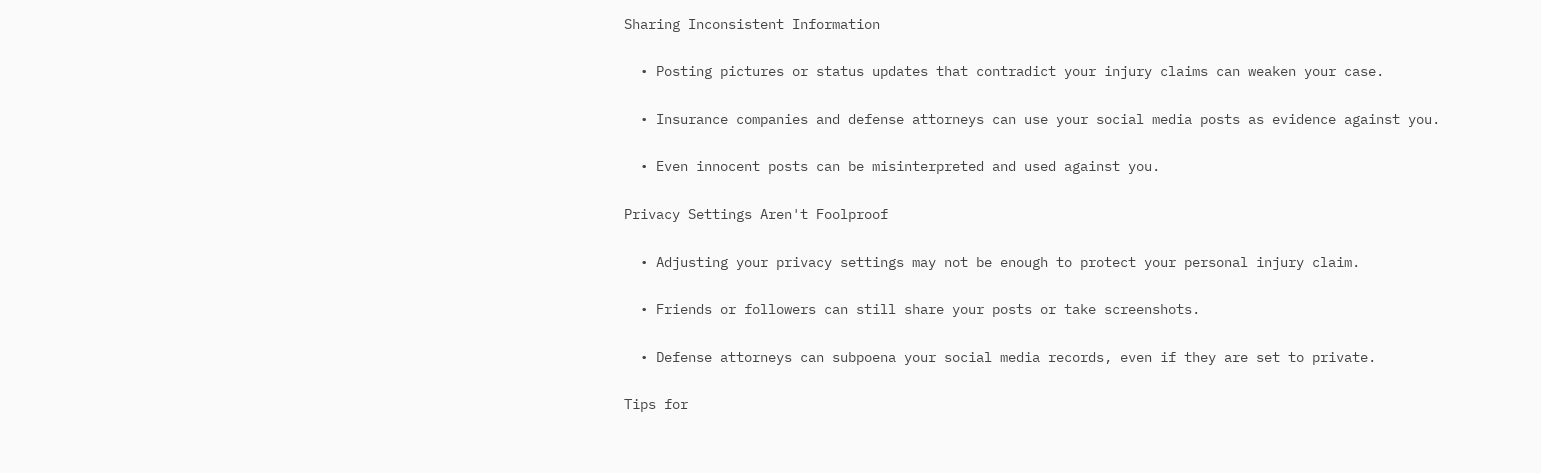Sharing Inconsistent Information

  • Posting pictures or status updates that contradict your injury claims can weaken your case.

  • Insurance companies and defense attorneys can use your social media posts as evidence against you.

  • Even innocent posts can be misinterpreted and used against you.

Privacy Settings Aren't Foolproof

  • Adjusting your privacy settings may not be enough to protect your personal injury claim.

  • Friends or followers can still share your posts or take screenshots.

  • Defense attorneys can subpoena your social media records, even if they are set to private.

Tips for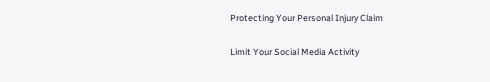Protecting Your Personal Injury Claim

Limit Your Social Media Activity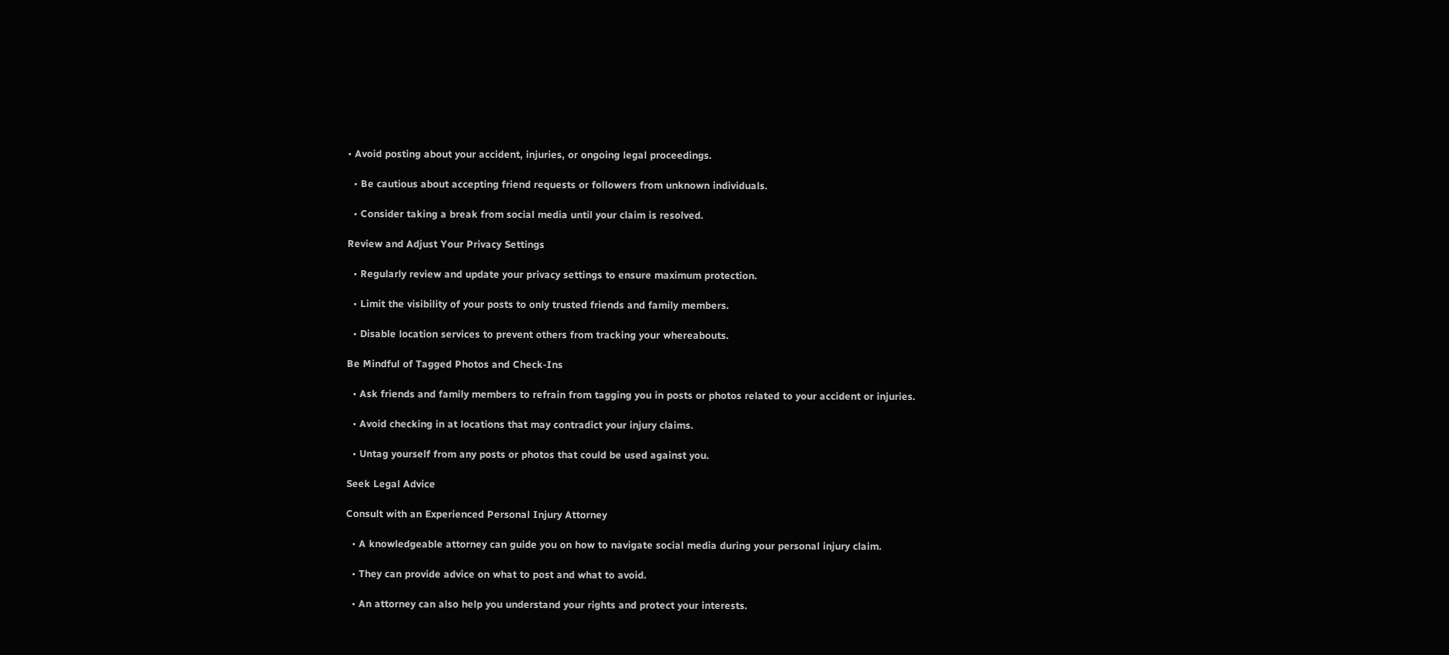• Avoid posting about your accident, injuries, or ongoing legal proceedings.

  • Be cautious about accepting friend requests or followers from unknown individuals.

  • Consider taking a break from social media until your claim is resolved.

Review and Adjust Your Privacy Settings

  • Regularly review and update your privacy settings to ensure maximum protection.

  • Limit the visibility of your posts to only trusted friends and family members.

  • Disable location services to prevent others from tracking your whereabouts.

Be Mindful of Tagged Photos and Check-Ins

  • Ask friends and family members to refrain from tagging you in posts or photos related to your accident or injuries.

  • Avoid checking in at locations that may contradict your injury claims.

  • Untag yourself from any posts or photos that could be used against you.

Seek Legal Advice

Consult with an Experienced Personal Injury Attorney

  • A knowledgeable attorney can guide you on how to navigate social media during your personal injury claim.

  • They can provide advice on what to post and what to avoid.

  • An attorney can also help you understand your rights and protect your interests.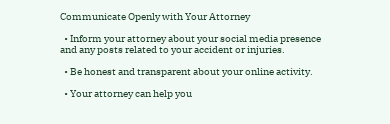Communicate Openly with Your Attorney

  • Inform your attorney about your social media presence and any posts related to your accident or injuries.

  • Be honest and transparent about your online activity.

  • Your attorney can help you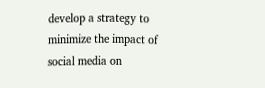develop a strategy to minimize the impact of social media on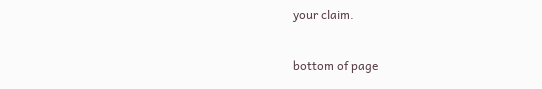your claim.

bottom of page